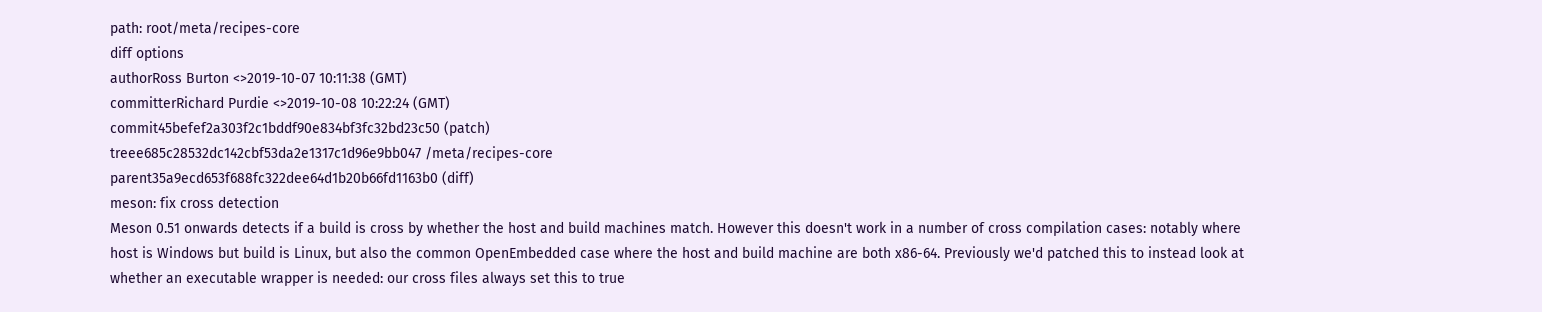path: root/meta/recipes-core
diff options
authorRoss Burton <>2019-10-07 10:11:38 (GMT)
committerRichard Purdie <>2019-10-08 10:22:24 (GMT)
commit45befef2a303f2c1bddf90e834bf3fc32bd23c50 (patch)
treee685c28532dc142cbf53da2e1317c1d96e9bb047 /meta/recipes-core
parent35a9ecd653f688fc322dee64d1b20b66fd1163b0 (diff)
meson: fix cross detection
Meson 0.51 onwards detects if a build is cross by whether the host and build machines match. However this doesn't work in a number of cross compilation cases: notably where host is Windows but build is Linux, but also the common OpenEmbedded case where the host and build machine are both x86-64. Previously we'd patched this to instead look at whether an executable wrapper is needed: our cross files always set this to true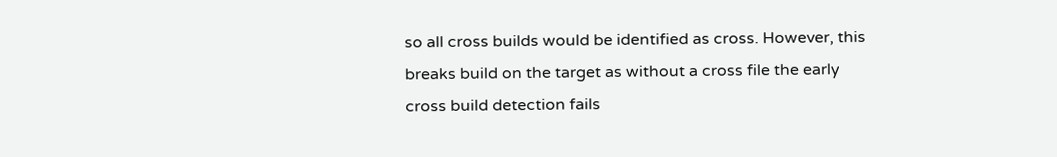so all cross builds would be identified as cross. However, this breaks build on the target as without a cross file the early cross build detection fails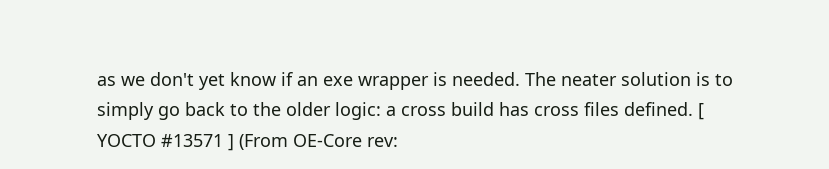as we don't yet know if an exe wrapper is needed. The neater solution is to simply go back to the older logic: a cross build has cross files defined. [ YOCTO #13571 ] (From OE-Core rev: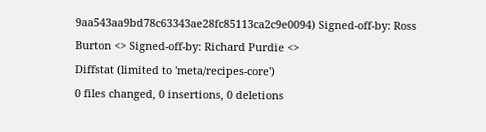9aa543aa9bd78c63343ae28fc85113ca2c9e0094) Signed-off-by: Ross Burton <> Signed-off-by: Richard Purdie <>
Diffstat (limited to 'meta/recipes-core')
0 files changed, 0 insertions, 0 deletions